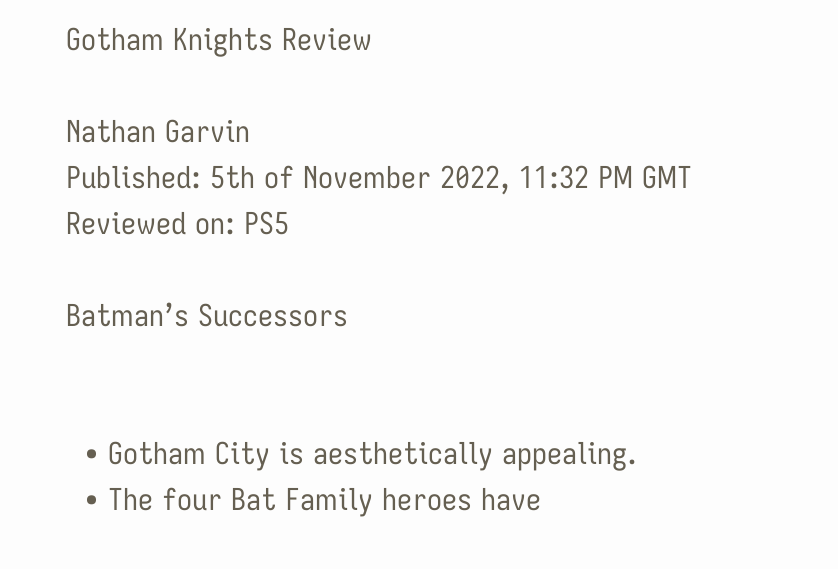Gotham Knights Review

Nathan Garvin
Published: 5th of November 2022, 11:32 PM GMT
Reviewed on: PS5

Batman’s Successors


  • Gotham City is aesthetically appealing.
  • The four Bat Family heroes have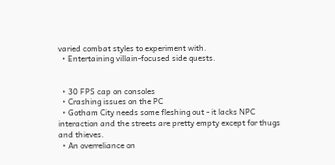varied combat styles to experiment with.
  • Entertaining villain-focused side quests.


  • 30 FPS cap on consoles
  • Crashing issues on the PC
  • Gotham City needs some fleshing out - it lacks NPC interaction and the streets are pretty empty except for thugs and thieves.
  • An overreliance on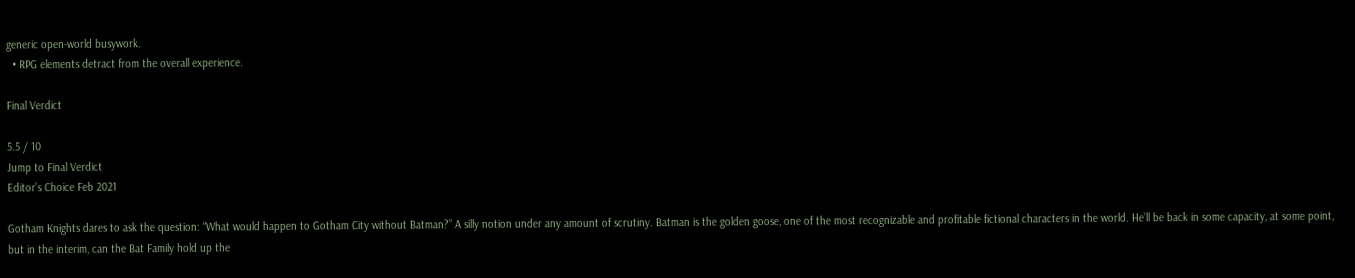generic open-world busywork.
  • RPG elements detract from the overall experience.

Final Verdict

5.5 / 10
Jump to Final Verdict
Editor’s Choice Feb 2021

Gotham Knights dares to ask the question: “What would happen to Gotham City without Batman?” A silly notion under any amount of scrutiny. Batman is the golden goose, one of the most recognizable and profitable fictional characters in the world. He’ll be back in some capacity, at some point, but in the interim, can the Bat Family hold up the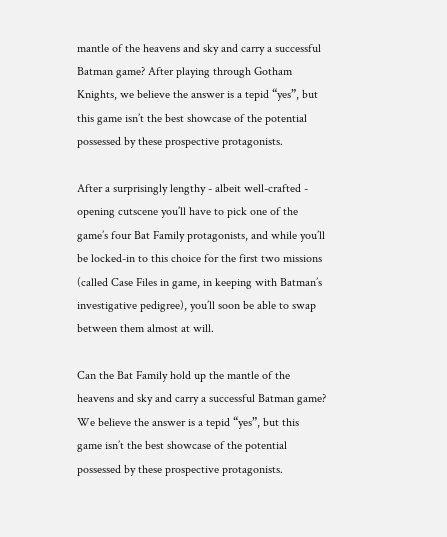mantle of the heavens and sky and carry a successful Batman game? After playing through Gotham Knights, we believe the answer is a tepid “yes”, but this game isn’t the best showcase of the potential possessed by these prospective protagonists.

After a surprisingly lengthy - albeit well-crafted - opening cutscene you’ll have to pick one of the game’s four Bat Family protagonists, and while you’ll be locked-in to this choice for the first two missions (called Case Files in game, in keeping with Batman’s investigative pedigree), you’ll soon be able to swap between them almost at will.

Can the Bat Family hold up the mantle of the heavens and sky and carry a successful Batman game? We believe the answer is a tepid “yes”, but this game isn’t the best showcase of the potential possessed by these prospective protagonists.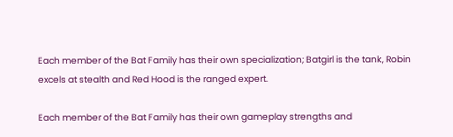Each member of the Bat Family has their own specialization; Batgirl is the tank, Robin excels at stealth and Red Hood is the ranged expert.

Each member of the Bat Family has their own gameplay strengths and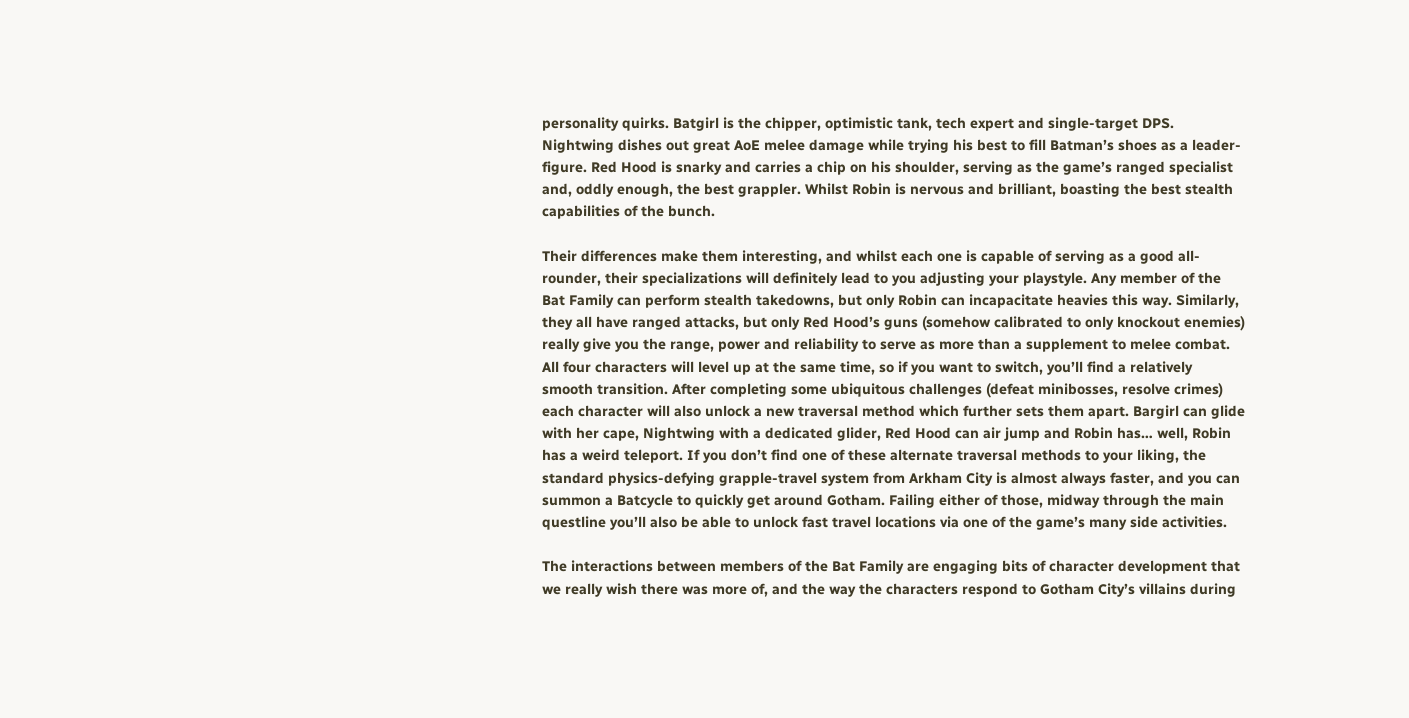personality quirks. Batgirl is the chipper, optimistic tank, tech expert and single-target DPS. Nightwing dishes out great AoE melee damage while trying his best to fill Batman’s shoes as a leader-figure. Red Hood is snarky and carries a chip on his shoulder, serving as the game’s ranged specialist and, oddly enough, the best grappler. Whilst Robin is nervous and brilliant, boasting the best stealth capabilities of the bunch.

Their differences make them interesting, and whilst each one is capable of serving as a good all-rounder, their specializations will definitely lead to you adjusting your playstyle. Any member of the Bat Family can perform stealth takedowns, but only Robin can incapacitate heavies this way. Similarly, they all have ranged attacks, but only Red Hood’s guns (somehow calibrated to only knockout enemies) really give you the range, power and reliability to serve as more than a supplement to melee combat. All four characters will level up at the same time, so if you want to switch, you’ll find a relatively smooth transition. After completing some ubiquitous challenges (defeat minibosses, resolve crimes) each character will also unlock a new traversal method which further sets them apart. Bargirl can glide with her cape, Nightwing with a dedicated glider, Red Hood can air jump and Robin has… well, Robin has a weird teleport. If you don’t find one of these alternate traversal methods to your liking, the standard physics-defying grapple-travel system from Arkham City is almost always faster, and you can summon a Batcycle to quickly get around Gotham. Failing either of those, midway through the main questline you’ll also be able to unlock fast travel locations via one of the game’s many side activities.

The interactions between members of the Bat Family are engaging bits of character development that we really wish there was more of, and the way the characters respond to Gotham City’s villains during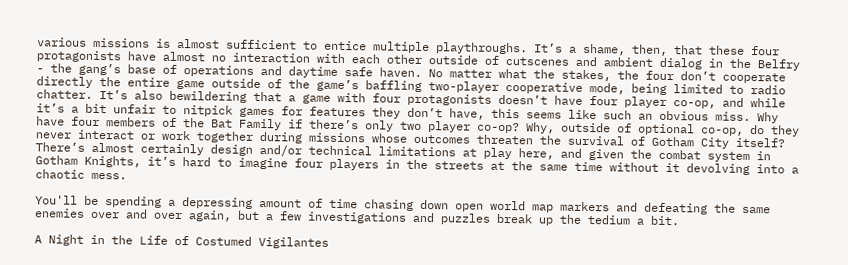various missions is almost sufficient to entice multiple playthroughs. It’s a shame, then, that these four protagonists have almost no interaction with each other outside of cutscenes and ambient dialog in the Belfry - the gang’s base of operations and daytime safe haven. No matter what the stakes, the four don’t cooperate directly the entire game outside of the game’s baffling two-player cooperative mode, being limited to radio chatter. It’s also bewildering that a game with four protagonists doesn’t have four player co-op, and while it’s a bit unfair to nitpick games for features they don’t have, this seems like such an obvious miss. Why have four members of the Bat Family if there’s only two player co-op? Why, outside of optional co-op, do they never interact or work together during missions whose outcomes threaten the survival of Gotham City itself? There’s almost certainly design and/or technical limitations at play here, and given the combat system in Gotham Knights, it’s hard to imagine four players in the streets at the same time without it devolving into a chaotic mess.

You'll be spending a depressing amount of time chasing down open world map markers and defeating the same enemies over and over again, but a few investigations and puzzles break up the tedium a bit.

A Night in the Life of Costumed Vigilantes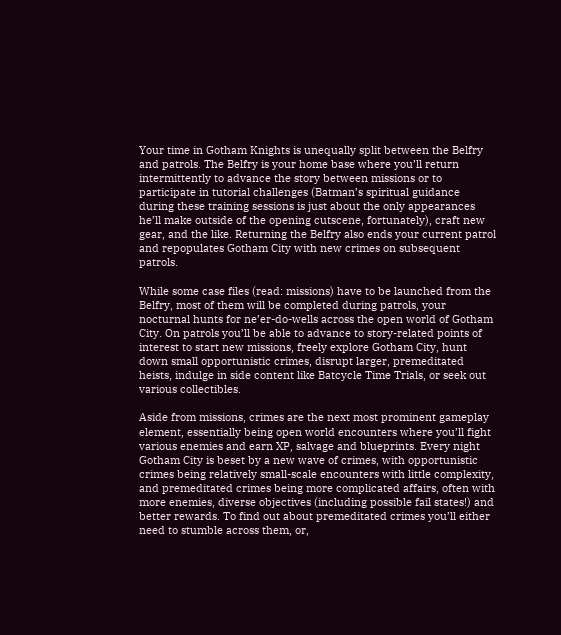Your time in Gotham Knights is unequally split between the Belfry and patrols. The Belfry is your home base where you’ll return intermittently to advance the story between missions or to participate in tutorial challenges (Batman’s spiritual guidance during these training sessions is just about the only appearances he’ll make outside of the opening cutscene, fortunately), craft new gear, and the like. Returning the Belfry also ends your current patrol and repopulates Gotham City with new crimes on subsequent patrols.

While some case files (read: missions) have to be launched from the Belfry, most of them will be completed during patrols, your nocturnal hunts for ne’er-do-wells across the open world of Gotham City. On patrols you’ll be able to advance to story-related points of interest to start new missions, freely explore Gotham City, hunt down small opportunistic crimes, disrupt larger, premeditated heists, indulge in side content like Batcycle Time Trials, or seek out various collectibles.

Aside from missions, crimes are the next most prominent gameplay element, essentially being open world encounters where you’ll fight various enemies and earn XP, salvage and blueprints. Every night Gotham City is beset by a new wave of crimes, with opportunistic crimes being relatively small-scale encounters with little complexity, and premeditated crimes being more complicated affairs, often with more enemies, diverse objectives (including possible fail states!) and better rewards. To find out about premeditated crimes you’ll either need to stumble across them, or,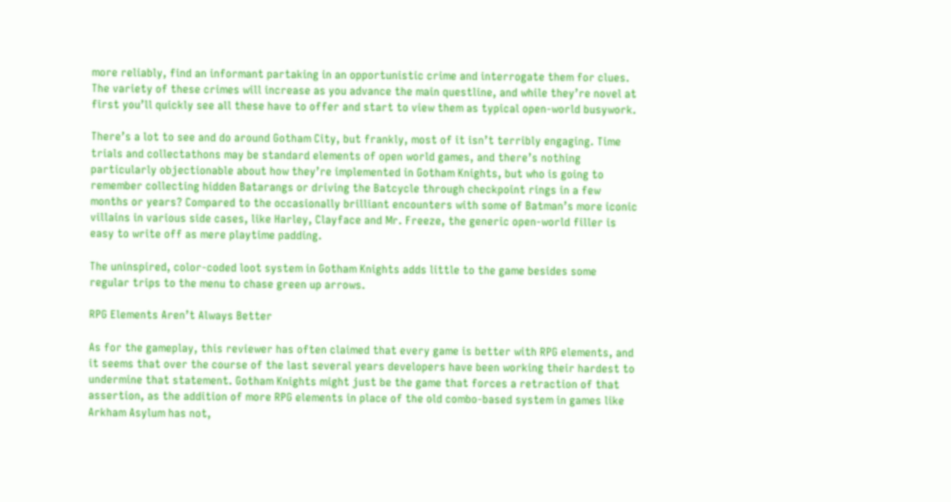more reliably, find an informant partaking in an opportunistic crime and interrogate them for clues. The variety of these crimes will increase as you advance the main questline, and while they’re novel at first you’ll quickly see all these have to offer and start to view them as typical open-world busywork.

There’s a lot to see and do around Gotham City, but frankly, most of it isn’t terribly engaging. Time trials and collectathons may be standard elements of open world games, and there’s nothing particularly objectionable about how they’re implemented in Gotham Knights, but who is going to remember collecting hidden Batarangs or driving the Batcycle through checkpoint rings in a few months or years? Compared to the occasionally brilliant encounters with some of Batman’s more iconic villains in various side cases, like Harley, Clayface and Mr. Freeze, the generic open-world filler is easy to write off as mere playtime padding.

The uninspired, color-coded loot system in Gotham Knights adds little to the game besides some regular trips to the menu to chase green up arrows.

RPG Elements Aren’t Always Better

As for the gameplay, this reviewer has often claimed that every game is better with RPG elements, and it seems that over the course of the last several years developers have been working their hardest to undermine that statement. Gotham Knights might just be the game that forces a retraction of that assertion, as the addition of more RPG elements in place of the old combo-based system in games like Arkham Asylum has not,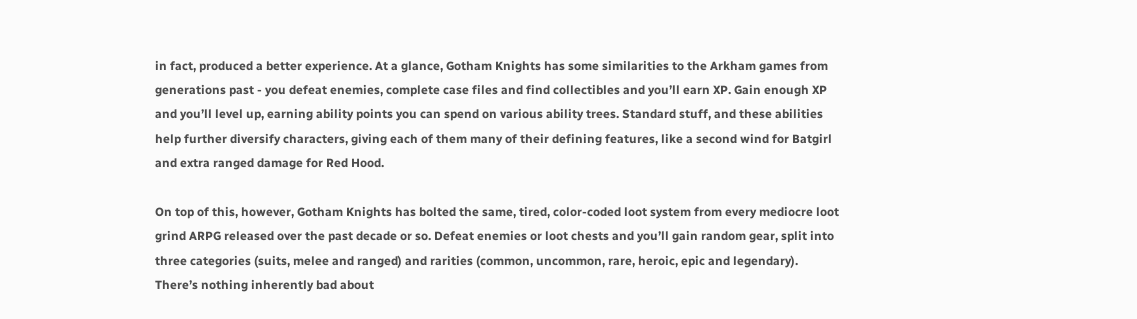in fact, produced a better experience. At a glance, Gotham Knights has some similarities to the Arkham games from generations past - you defeat enemies, complete case files and find collectibles and you’ll earn XP. Gain enough XP and you’ll level up, earning ability points you can spend on various ability trees. Standard stuff, and these abilities help further diversify characters, giving each of them many of their defining features, like a second wind for Batgirl and extra ranged damage for Red Hood.

On top of this, however, Gotham Knights has bolted the same, tired, color-coded loot system from every mediocre loot grind ARPG released over the past decade or so. Defeat enemies or loot chests and you’ll gain random gear, split into three categories (suits, melee and ranged) and rarities (common, uncommon, rare, heroic, epic and legendary). There’s nothing inherently bad about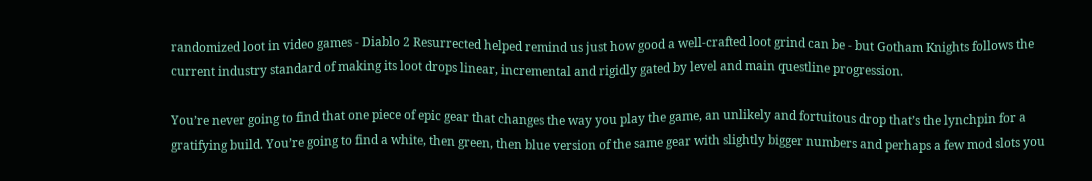randomized loot in video games - Diablo 2 Resurrected helped remind us just how good a well-crafted loot grind can be - but Gotham Knights follows the current industry standard of making its loot drops linear, incremental and rigidly gated by level and main questline progression.

You’re never going to find that one piece of epic gear that changes the way you play the game, an unlikely and fortuitous drop that’s the lynchpin for a gratifying build. You’re going to find a white, then green, then blue version of the same gear with slightly bigger numbers and perhaps a few mod slots you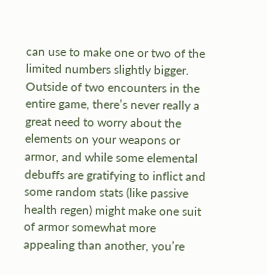can use to make one or two of the limited numbers slightly bigger. Outside of two encounters in the entire game, there’s never really a great need to worry about the elements on your weapons or armor, and while some elemental debuffs are gratifying to inflict and some random stats (like passive health regen) might make one suit of armor somewhat more appealing than another, you’re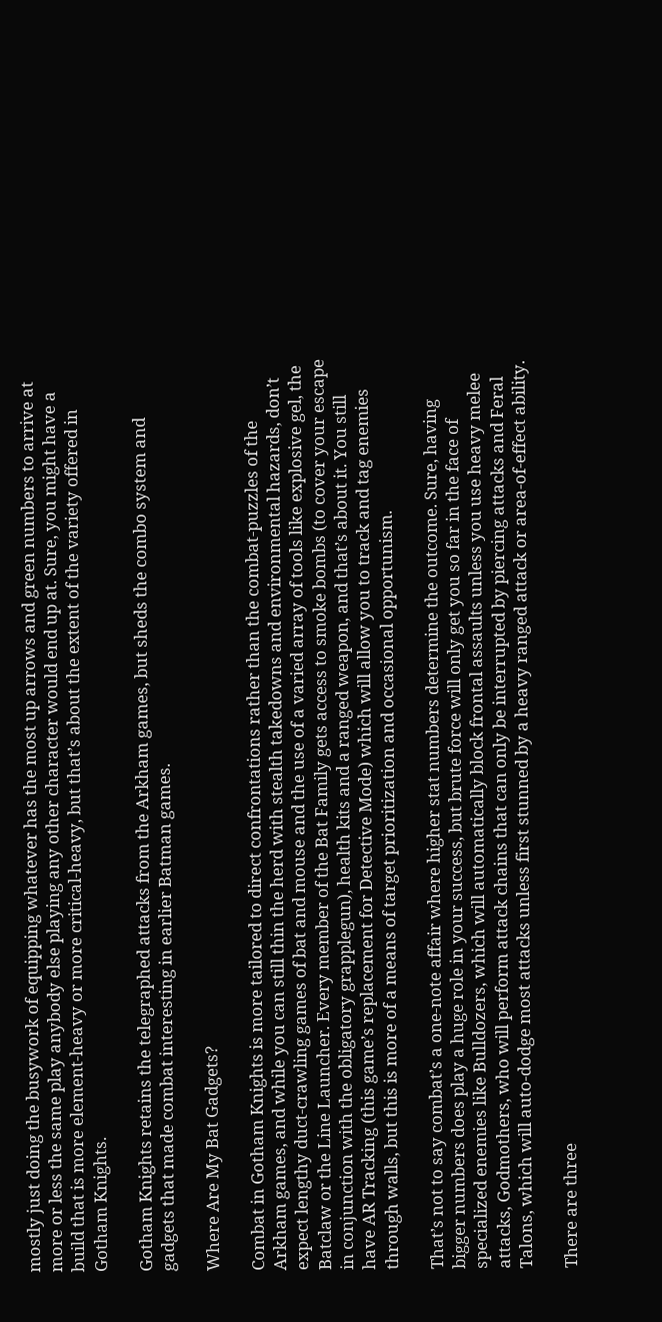mostly just doing the busywork of equipping whatever has the most up arrows and green numbers to arrive at more or less the same play anybody else playing any other character would end up at. Sure, you might have a build that is more element-heavy or more critical-heavy, but that’s about the extent of the variety offered in Gotham Knights.

Gotham Knights retains the telegraphed attacks from the Arkham games, but sheds the combo system and gadgets that made combat interesting in earlier Batman games.

Where Are My Bat Gadgets?

Combat in Gotham Knights is more tailored to direct confrontations rather than the combat-puzzles of the Arkham games, and while you can still thin the herd with stealth takedowns and environmental hazards, don’t expect lengthy duct-crawling games of bat and mouse and the use of a varied array of tools like explosive gel, the Batclaw or the Line Launcher. Every member of the Bat Family gets access to smoke bombs (to cover your escape in conjunction with the obligatory grapplegun), health kits and a ranged weapon, and that’s about it. You still have AR Tracking (this game’s replacement for Detective Mode) which will allow you to track and tag enemies through walls, but this is more of a means of target prioritization and occasional opportunism.

That’s not to say combat’s a one-note affair where higher stat numbers determine the outcome. Sure, having bigger numbers does play a huge role in your success, but brute force will only get you so far in the face of specialized enemies like Bulldozers, which will automatically block frontal assaults unless you use heavy melee attacks, Godmothers, who will perform attack chains that can only be interrupted by piercing attacks and Feral Talons, which will auto-dodge most attacks unless first stunned by a heavy ranged attack or area-of-effect ability.

There are three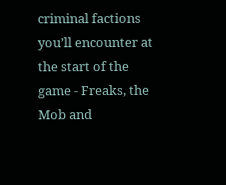criminal factions you’ll encounter at the start of the game - Freaks, the Mob and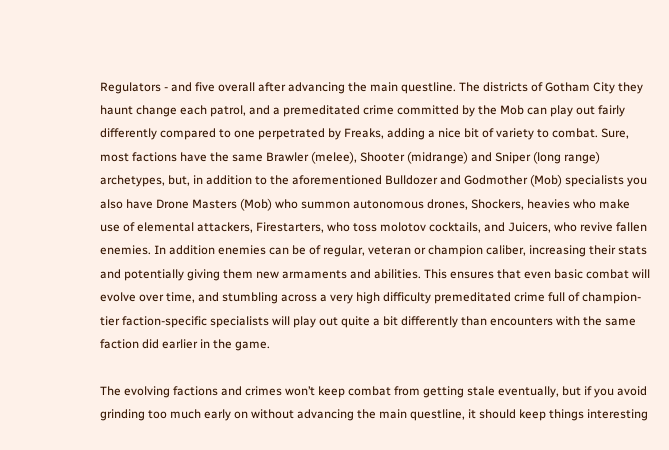Regulators - and five overall after advancing the main questline. The districts of Gotham City they haunt change each patrol, and a premeditated crime committed by the Mob can play out fairly differently compared to one perpetrated by Freaks, adding a nice bit of variety to combat. Sure, most factions have the same Brawler (melee), Shooter (midrange) and Sniper (long range) archetypes, but, in addition to the aforementioned Bulldozer and Godmother (Mob) specialists you also have Drone Masters (Mob) who summon autonomous drones, Shockers, heavies who make use of elemental attackers, Firestarters, who toss molotov cocktails, and Juicers, who revive fallen enemies. In addition enemies can be of regular, veteran or champion caliber, increasing their stats and potentially giving them new armaments and abilities. This ensures that even basic combat will evolve over time, and stumbling across a very high difficulty premeditated crime full of champion-tier faction-specific specialists will play out quite a bit differently than encounters with the same faction did earlier in the game.

The evolving factions and crimes won’t keep combat from getting stale eventually, but if you avoid grinding too much early on without advancing the main questline, it should keep things interesting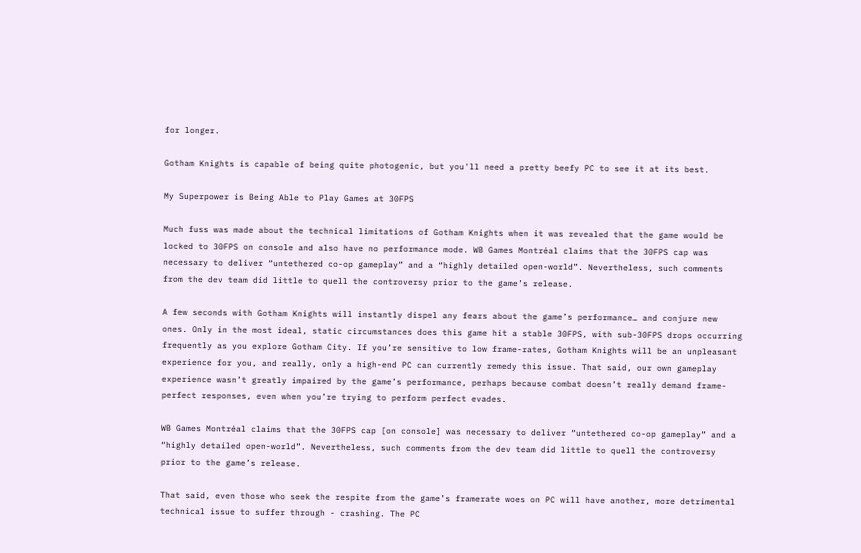for longer.

Gotham Knights is capable of being quite photogenic, but you'll need a pretty beefy PC to see it at its best.

My Superpower is Being Able to Play Games at 30FPS

Much fuss was made about the technical limitations of Gotham Knights when it was revealed that the game would be locked to 30FPS on console and also have no performance mode. WB Games Montréal claims that the 30FPS cap was necessary to deliver “untethered co-op gameplay” and a “highly detailed open-world”. Nevertheless, such comments from the dev team did little to quell the controversy prior to the game’s release.

A few seconds with Gotham Knights will instantly dispel any fears about the game’s performance… and conjure new ones. Only in the most ideal, static circumstances does this game hit a stable 30FPS, with sub-30FPS drops occurring frequently as you explore Gotham City. If you’re sensitive to low frame-rates, Gotham Knights will be an unpleasant experience for you, and really, only a high-end PC can currently remedy this issue. That said, our own gameplay experience wasn’t greatly impaired by the game’s performance, perhaps because combat doesn’t really demand frame-perfect responses, even when you’re trying to perform perfect evades.

WB Games Montréal claims that the 30FPS cap [on console] was necessary to deliver “untethered co-op gameplay” and a “highly detailed open-world”. Nevertheless, such comments from the dev team did little to quell the controversy prior to the game’s release.

That said, even those who seek the respite from the game’s framerate woes on PC will have another, more detrimental technical issue to suffer through - crashing. The PC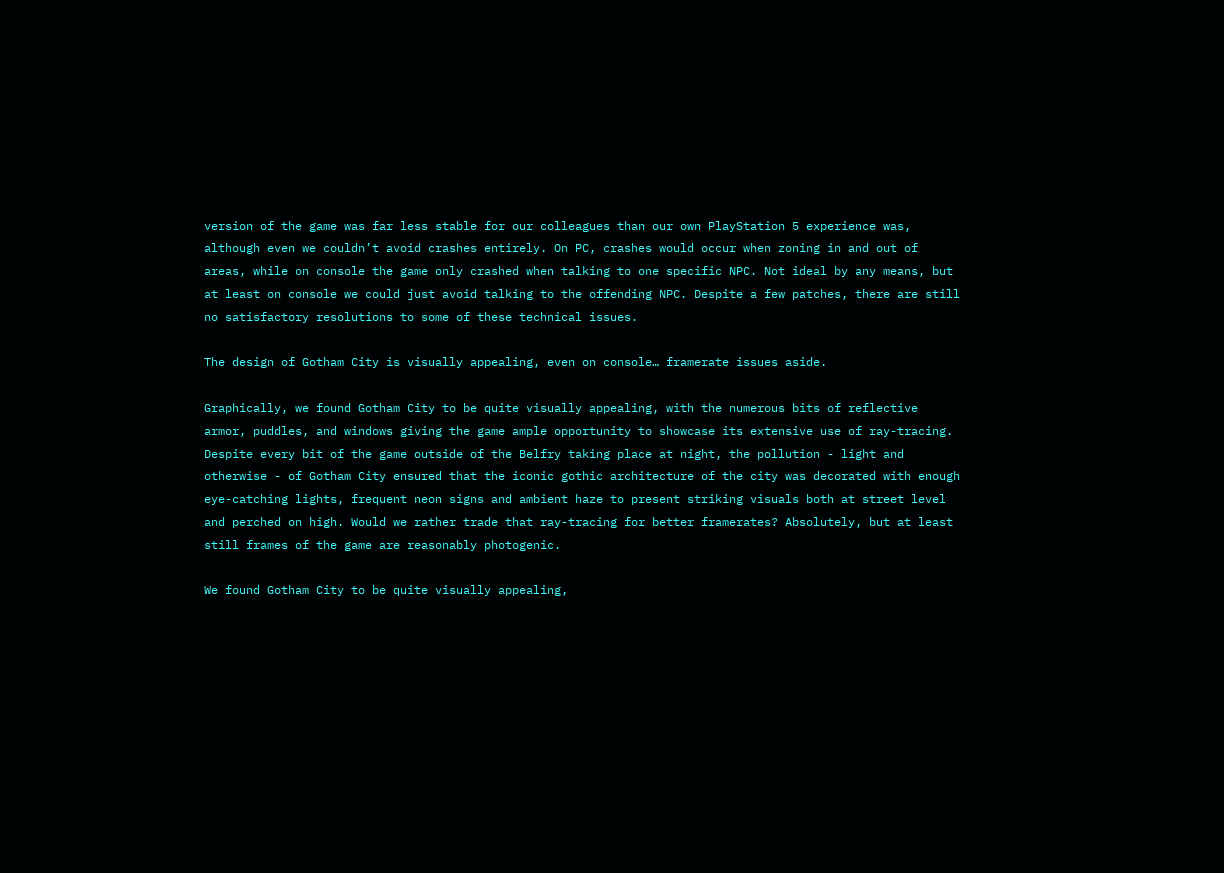version of the game was far less stable for our colleagues than our own PlayStation 5 experience was, although even we couldn’t avoid crashes entirely. On PC, crashes would occur when zoning in and out of areas, while on console the game only crashed when talking to one specific NPC. Not ideal by any means, but at least on console we could just avoid talking to the offending NPC. Despite a few patches, there are still no satisfactory resolutions to some of these technical issues.

The design of Gotham City is visually appealing, even on console… framerate issues aside.

Graphically, we found Gotham City to be quite visually appealing, with the numerous bits of reflective armor, puddles, and windows giving the game ample opportunity to showcase its extensive use of ray-tracing. Despite every bit of the game outside of the Belfry taking place at night, the pollution - light and otherwise - of Gotham City ensured that the iconic gothic architecture of the city was decorated with enough eye-catching lights, frequent neon signs and ambient haze to present striking visuals both at street level and perched on high. Would we rather trade that ray-tracing for better framerates? Absolutely, but at least still frames of the game are reasonably photogenic.

We found Gotham City to be quite visually appealing,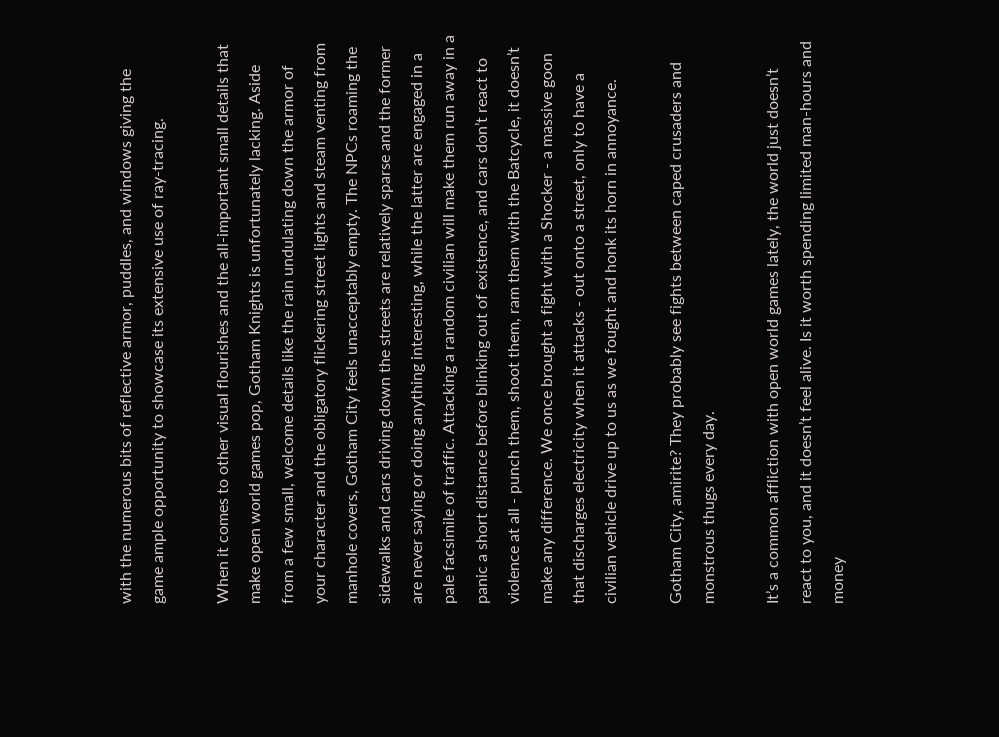with the numerous bits of reflective armor, puddles, and windows giving the game ample opportunity to showcase its extensive use of ray-tracing.

When it comes to other visual flourishes and the all-important small details that make open world games pop, Gotham Knights is unfortunately lacking. Aside from a few small, welcome details like the rain undulating down the armor of your character and the obligatory flickering street lights and steam venting from manhole covers, Gotham City feels unacceptably empty. The NPCs roaming the sidewalks and cars driving down the streets are relatively sparse and the former are never saying or doing anything interesting, while the latter are engaged in a pale facsimile of traffic. Attacking a random civilian will make them run away in a panic a short distance before blinking out of existence, and cars don’t react to violence at all - punch them, shoot them, ram them with the Batcycle, it doesn’t make any difference. We once brought a fight with a Shocker - a massive goon that discharges electricity when it attacks - out onto a street, only to have a civilian vehicle drive up to us as we fought and honk its horn in annoyance.

Gotham City, amirite? They probably see fights between caped crusaders and monstrous thugs every day.

It’s a common affliction with open world games lately, the world just doesn’t react to you, and it doesn’t feel alive. Is it worth spending limited man-hours and money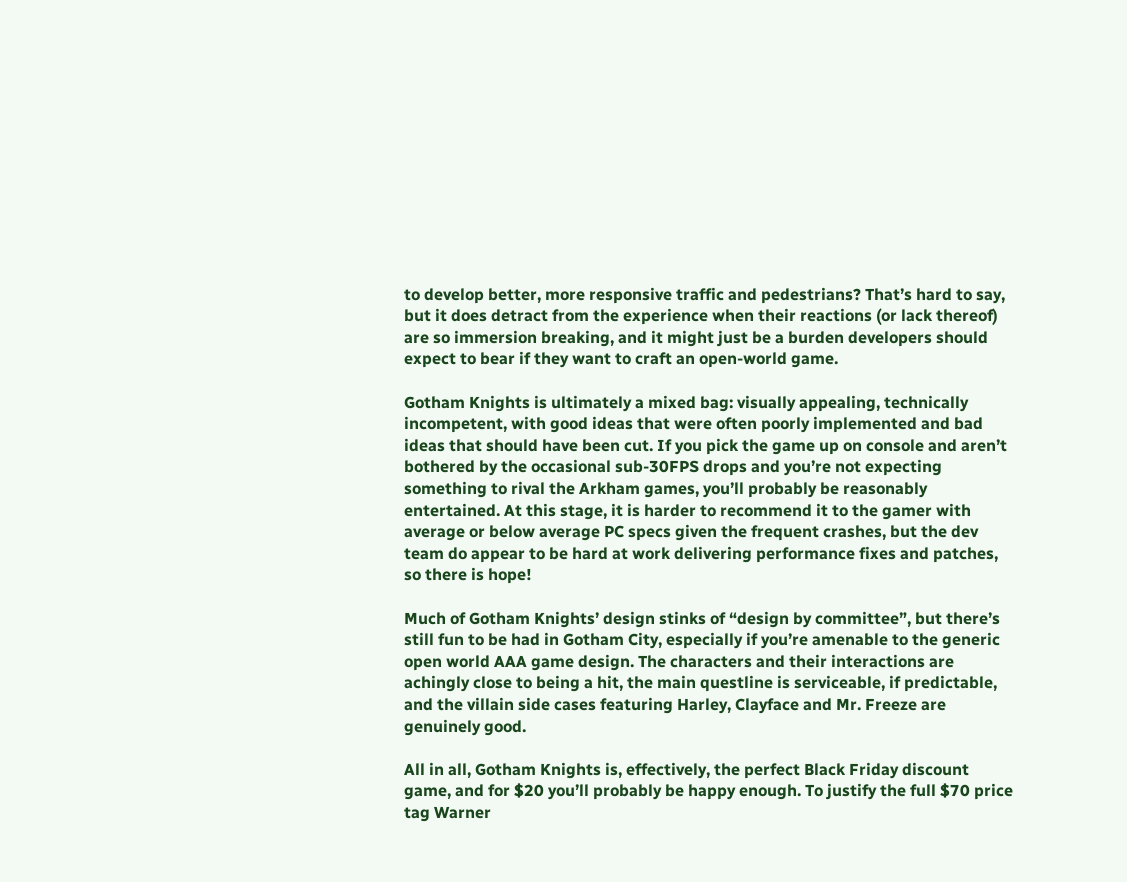to develop better, more responsive traffic and pedestrians? That’s hard to say, but it does detract from the experience when their reactions (or lack thereof) are so immersion breaking, and it might just be a burden developers should expect to bear if they want to craft an open-world game.

Gotham Knights is ultimately a mixed bag: visually appealing, technically incompetent, with good ideas that were often poorly implemented and bad ideas that should have been cut. If you pick the game up on console and aren’t bothered by the occasional sub-30FPS drops and you’re not expecting something to rival the Arkham games, you’ll probably be reasonably entertained. At this stage, it is harder to recommend it to the gamer with average or below average PC specs given the frequent crashes, but the dev team do appear to be hard at work delivering performance fixes and patches, so there is hope!

Much of Gotham Knights’ design stinks of “design by committee”, but there’s still fun to be had in Gotham City, especially if you’re amenable to the generic open world AAA game design. The characters and their interactions are achingly close to being a hit, the main questline is serviceable, if predictable, and the villain side cases featuring Harley, Clayface and Mr. Freeze are genuinely good.

All in all, Gotham Knights is, effectively, the perfect Black Friday discount game, and for $20 you’ll probably be happy enough. To justify the full $70 price tag Warner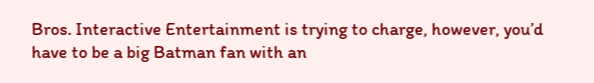Bros. Interactive Entertainment is trying to charge, however, you’d have to be a big Batman fan with an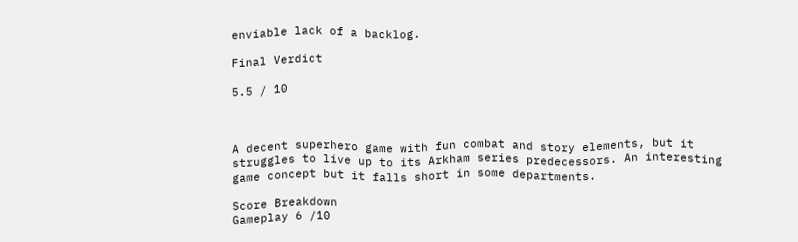enviable lack of a backlog.

Final Verdict

5.5 / 10



A decent superhero game with fun combat and story elements, but it struggles to live up to its Arkham series predecessors. An interesting game concept but it falls short in some departments.

Score Breakdown
Gameplay 6 /10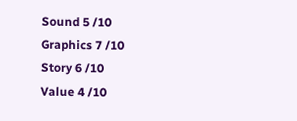Sound 5 /10
Graphics 7 /10
Story 6 /10
Value 4 /10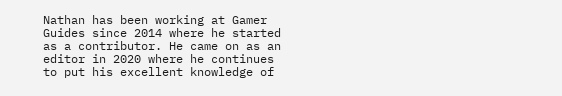Nathan has been working at Gamer Guides since 2014 where he started as a contributor. He came on as an editor in 2020 where he continues to put his excellent knowledge of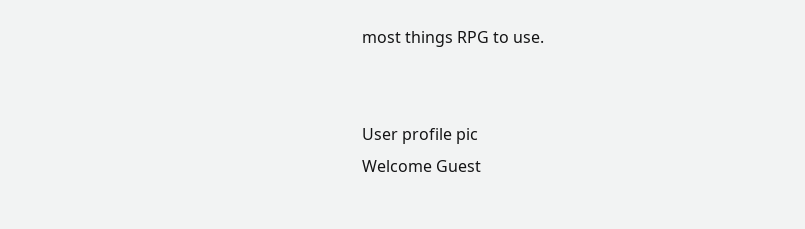most things RPG to use.


User profile pic
Welcome Guest